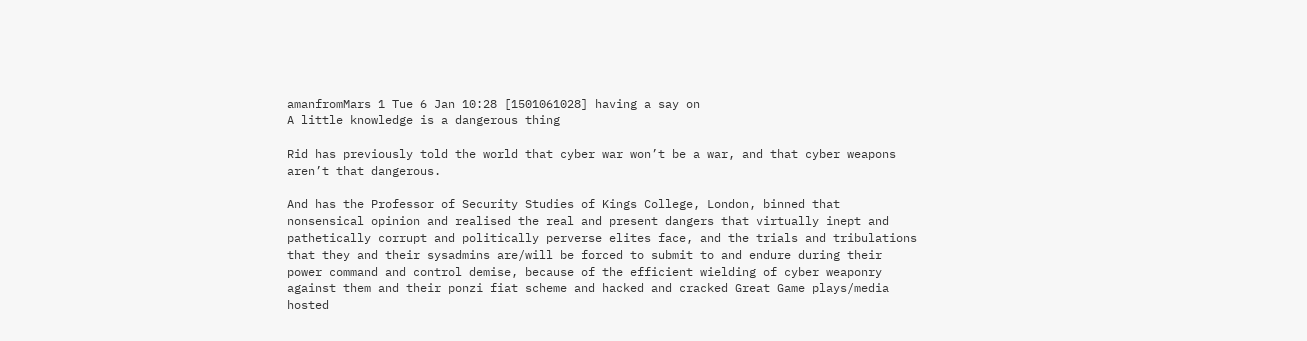amanfromMars 1 Tue 6 Jan 10:28 [1501061028] having a say on
A little knowledge is a dangerous thing

Rid has previously told the world that cyber war won’t be a war, and that cyber weapons aren’t that dangerous.

And has the Professor of Security Studies of Kings College, London, binned that nonsensical opinion and realised the real and present dangers that virtually inept and pathetically corrupt and politically perverse elites face, and the trials and tribulations that they and their sysadmins are/will be forced to submit to and endure during their power command and control demise, because of the efficient wielding of cyber weaponry against them and their ponzi fiat scheme and hacked and cracked Great Game plays/media hosted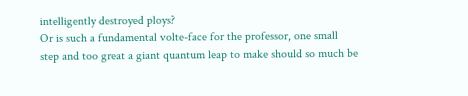intelligently destroyed ploys?
Or is such a fundamental volte-face for the professor, one small step and too great a giant quantum leap to make should so much be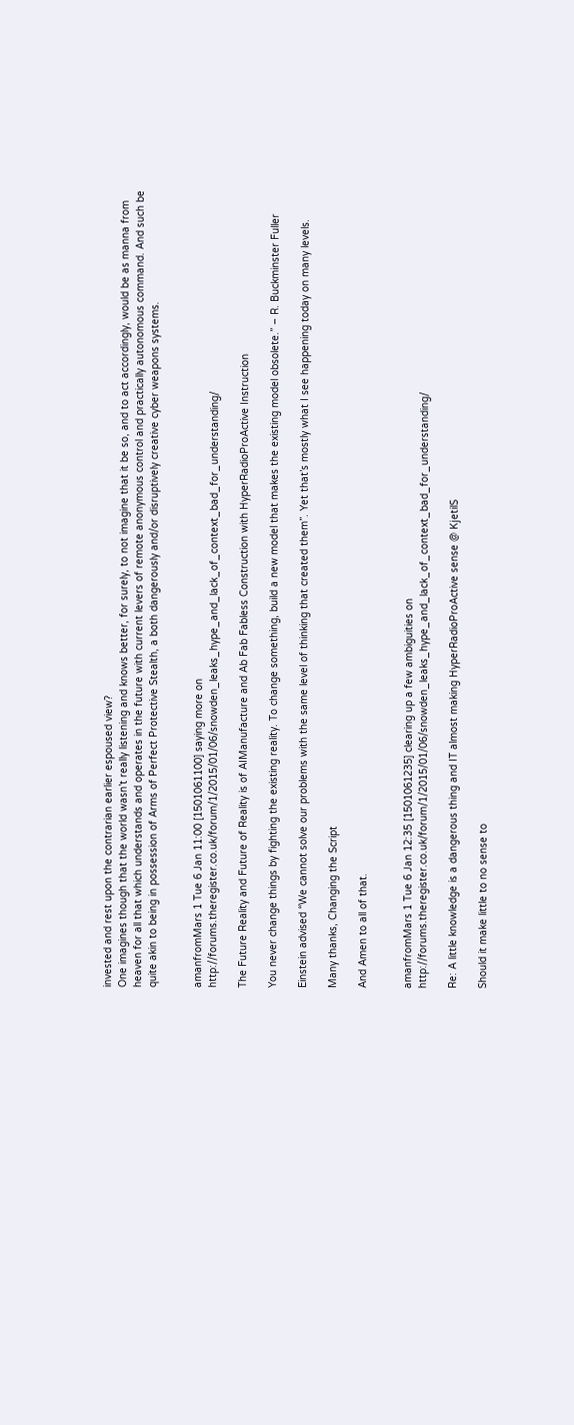invested and rest upon the contrarian earlier espoused view?
One imagines though that the world wasn’t really listening and knows better, for surely, to not imagine that it be so, and to act accordingly, would be as manna from heaven for all that which understands and operates in the future with current levers of remote anonymous control and practically autonomous command. And such be quite akin to being in possession of Arms of Perfect Protective Stealth, a both dangerously and/or disruptively creative cyber weapons systems.


amanfromMars 1 Tue 6 Jan 11:00 [1501061100] saying more on http://forums.theregister.co.uk/forum/1/2015/01/06/snowden_leaks_hype_and_lack_of_context_bad_for_understanding/

The Future Reality and Future of Reality is of AIManufacture and Ab Fab Fabless Construction with HyperRadioProActive Instruction

You never change things by fighting the existing reality. To change something, build a new model that makes the existing model obsolete.” – R. Buckminster Fuller

Einstein advised “We cannot solve our problems with the same level of thinking that created them”. Yet that’s mostly what I see happening today on many levels.

Many thanks, Changing the Script

And Amen to all of that.


amanfromMars 1 Tue 6 Jan 12:35 [1501061235] clearing up a few ambiguities on http://forums.theregister.co.uk/forum/1/2015/01/06/snowden_leaks_hype_and_lack_of_context_bad_for_understanding/

Re: A little knowledge is a dangerous thing and IT almost making HyperRadioProActive sense @ KjetilS

Should it make little to no sense to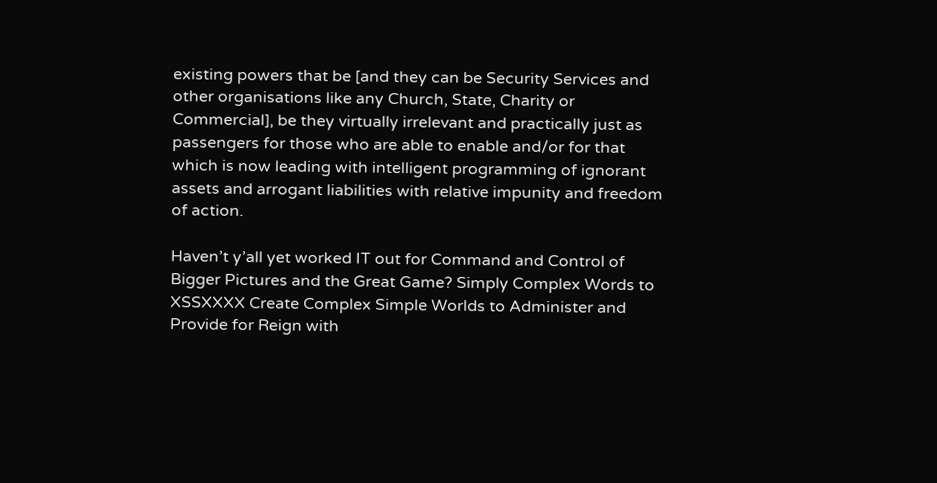existing powers that be [and they can be Security Services and other organisations like any Church, State, Charity or Commercial], be they virtually irrelevant and practically just as passengers for those who are able to enable and/or for that which is now leading with intelligent programming of ignorant assets and arrogant liabilities with relative impunity and freedom of action.

Haven’t y’all yet worked IT out for Command and Control of Bigger Pictures and the Great Game? Simply Complex Words to XSSXXXX Create Complex Simple Worlds to Administer and Provide for Reign with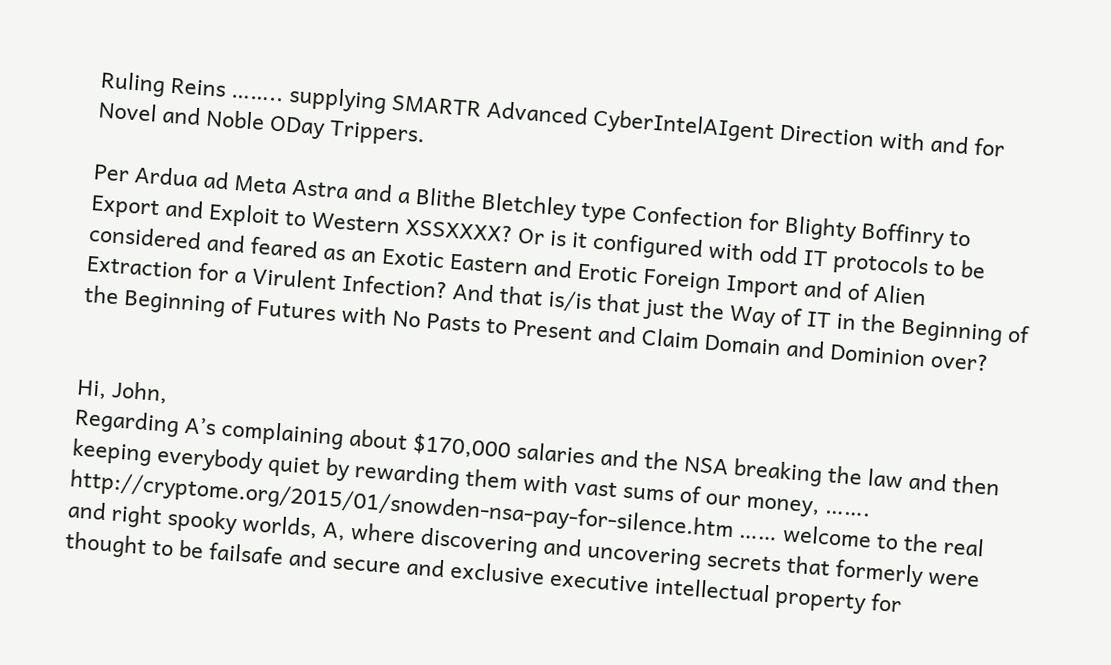Ruling Reins …….. supplying SMARTR Advanced CyberIntelAIgent Direction with and for Novel and Noble ODay Trippers.

Per Ardua ad Meta Astra and a Blithe Bletchley type Confection for Blighty Boffinry to Export and Exploit to Western XSSXXXX? Or is it configured with odd IT protocols to be considered and feared as an Exotic Eastern and Erotic Foreign Import and of Alien Extraction for a Virulent Infection? And that is/is that just the Way of IT in the Beginning of the Beginning of Futures with No Pasts to Present and Claim Domain and Dominion over?


Hi, John,
Regarding A’s complaining about $170,000 salaries and the NSA breaking the law and then keeping everybody quiet by rewarding them with vast sums of our money, ……. http://cryptome.org/2015/01/snowden-nsa-pay-for-silence.htm …… welcome to the real and right spooky worlds, A, where discovering and uncovering secrets that formerly were thought to be failsafe and secure and exclusive executive intellectual property for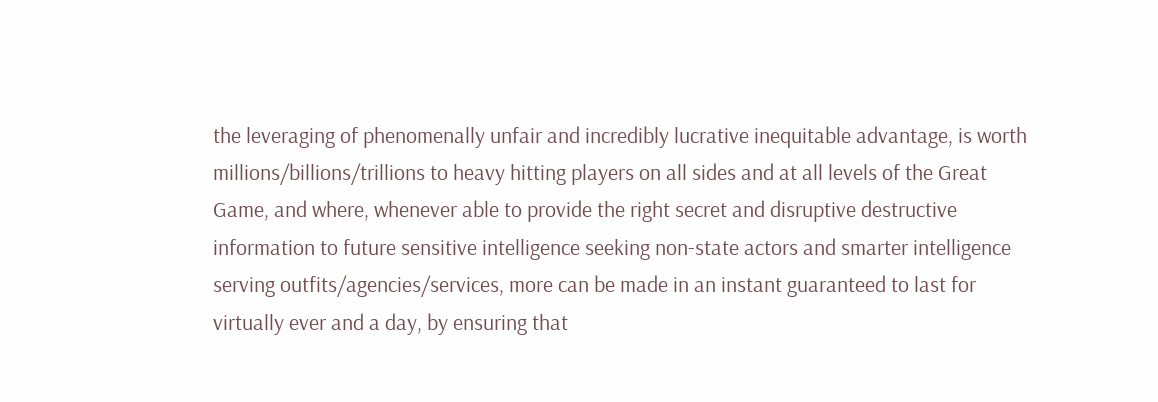the leveraging of phenomenally unfair and incredibly lucrative inequitable advantage, is worth millions/billions/trillions to heavy hitting players on all sides and at all levels of the Great Game, and where, whenever able to provide the right secret and disruptive destructive information to future sensitive intelligence seeking non-state actors and smarter intelligence serving outfits/agencies/services, more can be made in an instant guaranteed to last for virtually ever and a day, by ensuring that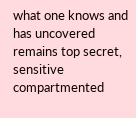what one knows and has uncovered remains top secret, sensitive compartmented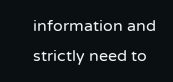information and strictly need to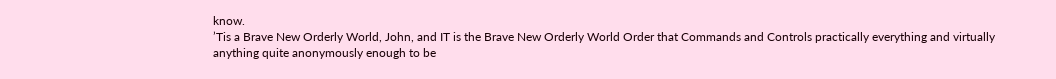know.
’Tis a Brave New Orderly World, John, and IT is the Brave New Orderly World Order that Commands and Controls practically everything and virtually anything quite anonymously enough to be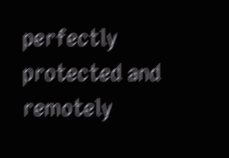perfectly protected and remotely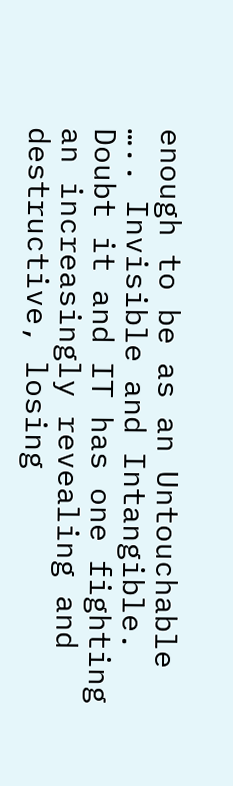enough to be as an Untouchable ….. Invisible and Intangible.
Doubt it and IT has one fighting an increasingly revealing and destructive, losing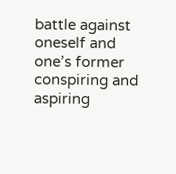battle against oneself and one’s former conspiring and aspiring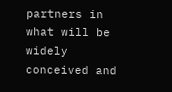partners in what will be widely conceived and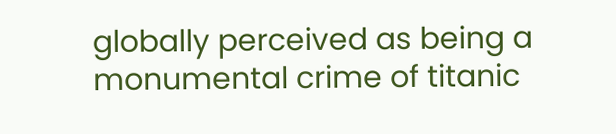globally perceived as being a monumental crime of titanic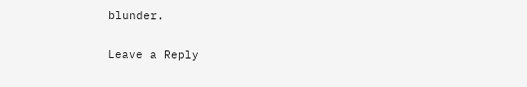blunder.

Leave a Reply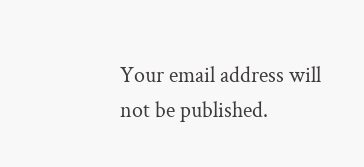Your email address will not be published.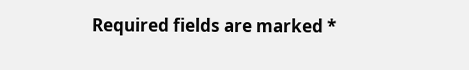Required fields are marked *